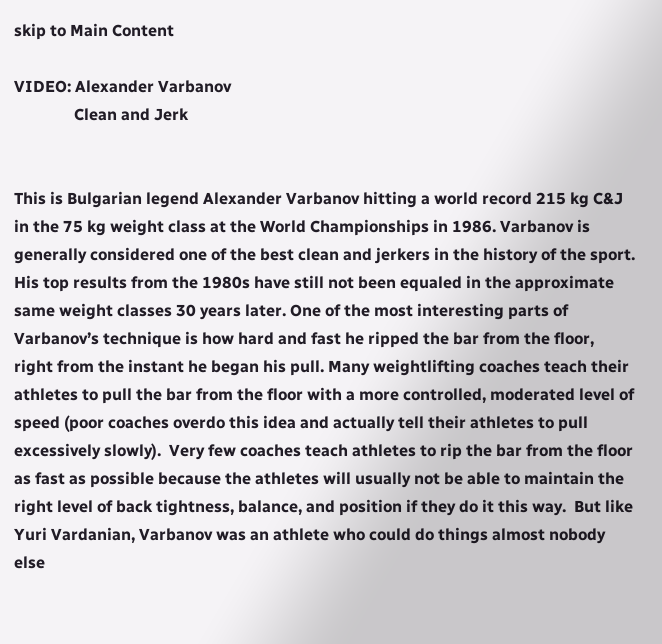skip to Main Content

VIDEO: Alexander Varbanov
               Clean and Jerk


This is Bulgarian legend Alexander Varbanov hitting a world record 215 kg C&J in the 75 kg weight class at the World Championships in 1986. Varbanov is generally considered one of the best clean and jerkers in the history of the sport.  His top results from the 1980s have still not been equaled in the approximate same weight classes 30 years later. One of the most interesting parts of Varbanov’s technique is how hard and fast he ripped the bar from the floor, right from the instant he began his pull. Many weightlifting coaches teach their athletes to pull the bar from the floor with a more controlled, moderated level of speed (poor coaches overdo this idea and actually tell their athletes to pull excessively slowly).  Very few coaches teach athletes to rip the bar from the floor as fast as possible because the athletes will usually not be able to maintain the right level of back tightness, balance, and position if they do it this way.  But like Yuri Vardanian, Varbanov was an athlete who could do things almost nobody else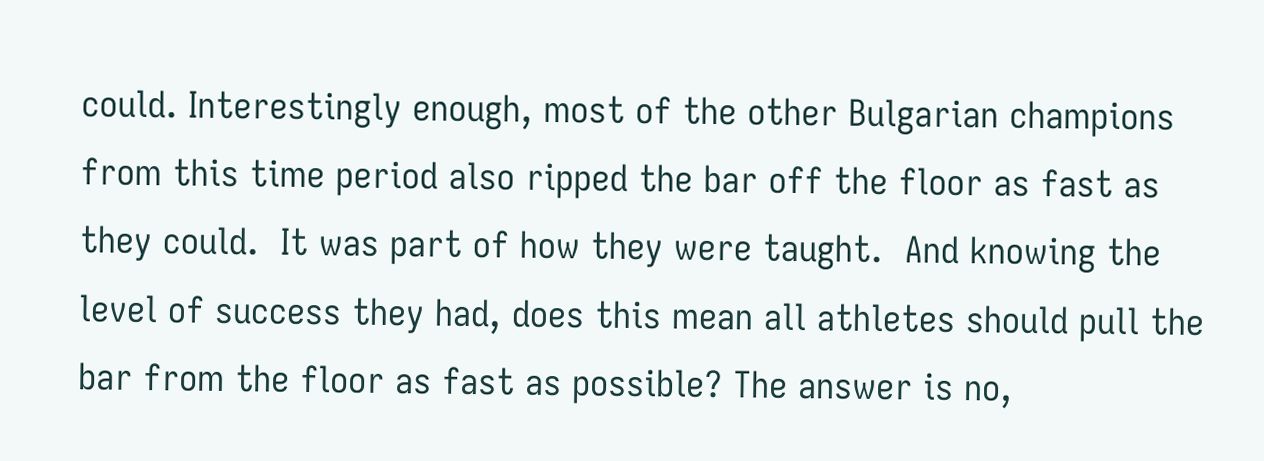could. Interestingly enough, most of the other Bulgarian champions from this time period also ripped the bar off the floor as fast as they could.  It was part of how they were taught.  And knowing the level of success they had, does this mean all athletes should pull the bar from the floor as fast as possible? The answer is no,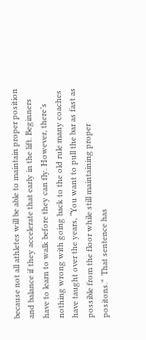because not all athletes will be able to maintain proper position and balance if they accelerate that early in the lift. Beginners have to learn to walk before they can fly. However, there’s nothing wrong with going back to the old rule many coaches have taught over the years, “You want to pull the bar as fast as possible from the floor while still maintaining proper positons.”  That sentence has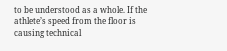to be understood as a whole. If the athlete’s speed from the floor is causing technical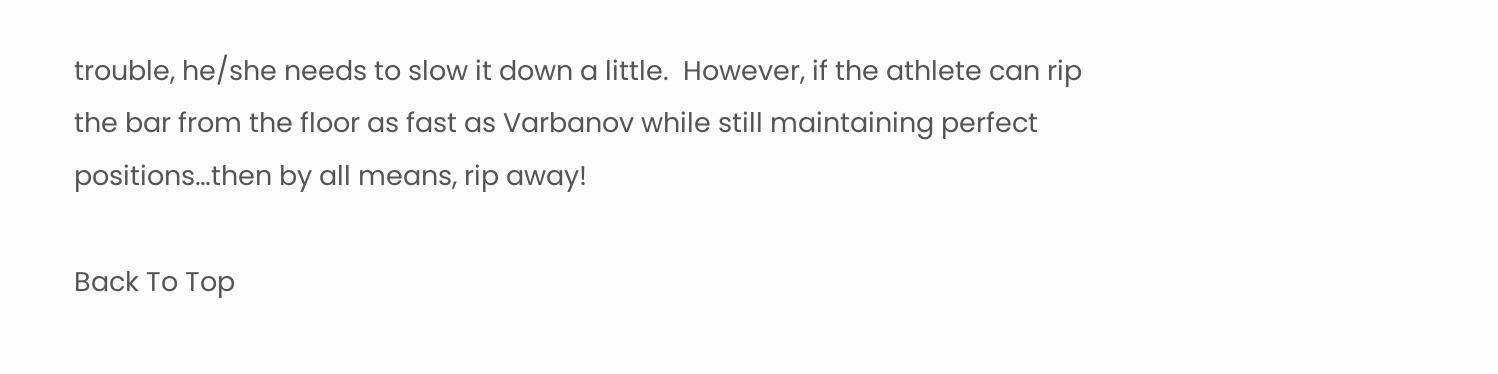trouble, he/she needs to slow it down a little.  However, if the athlete can rip the bar from the floor as fast as Varbanov while still maintaining perfect positions…then by all means, rip away!

Back To Top